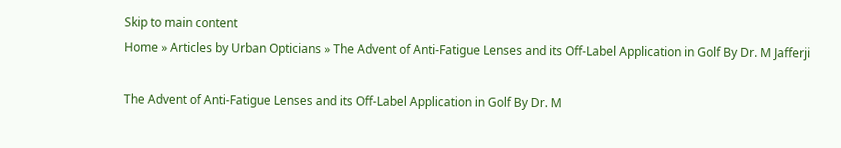Skip to main content
Home » Articles by Urban Opticians » The Advent of Anti-Fatigue Lenses and its Off-Label Application in Golf By Dr. M Jafferji

The Advent of Anti-Fatigue Lenses and its Off-Label Application in Golf By Dr. M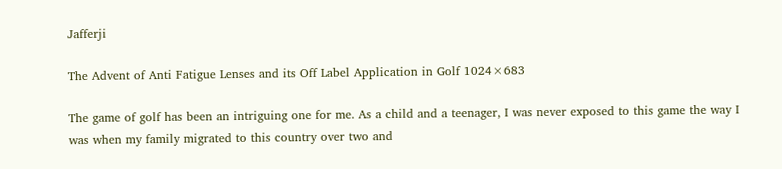Jafferji

The Advent of Anti Fatigue Lenses and its Off Label Application in Golf 1024×683

The game of golf has been an intriguing one for me. As a child and a teenager, I was never exposed to this game the way I was when my family migrated to this country over two and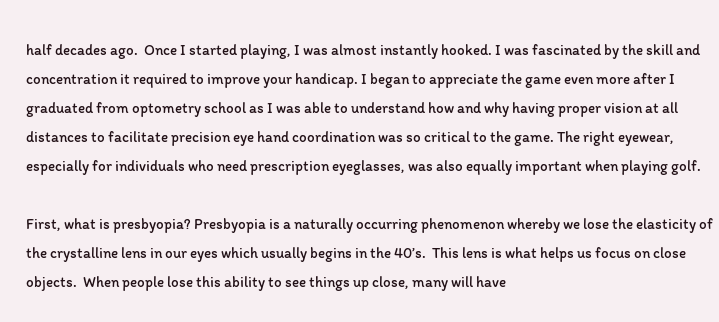half decades ago.  Once I started playing, I was almost instantly hooked. I was fascinated by the skill and concentration it required to improve your handicap. I began to appreciate the game even more after I graduated from optometry school as I was able to understand how and why having proper vision at all distances to facilitate precision eye hand coordination was so critical to the game. The right eyewear, especially for individuals who need prescription eyeglasses, was also equally important when playing golf.

First, what is presbyopia? Presbyopia is a naturally occurring phenomenon whereby we lose the elasticity of the crystalline lens in our eyes which usually begins in the 40’s.  This lens is what helps us focus on close objects.  When people lose this ability to see things up close, many will have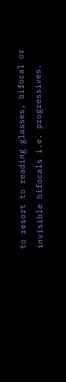to resort to reading glasses, bifocal or invisible bifocals i.e. progressives.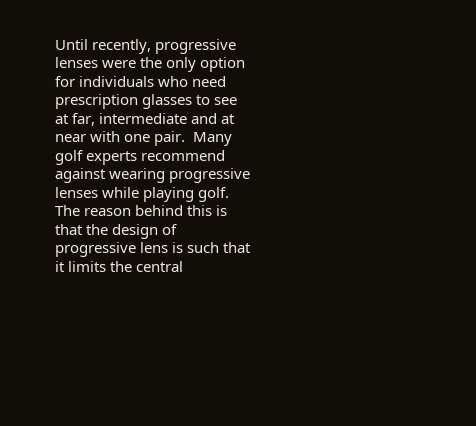Until recently, progressive lenses were the only option for individuals who need prescription glasses to see at far, intermediate and at near with one pair.  Many golf experts recommend against wearing progressive lenses while playing golf.  The reason behind this is that the design of progressive lens is such that it limits the central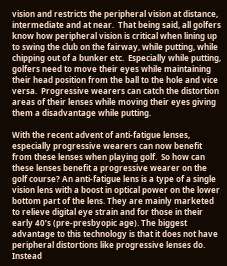vision and restricts the peripheral vision at distance, intermediate and at near.  That being said, all golfers know how peripheral vision is critical when lining up to swing the club on the fairway, while putting, while chipping out of a bunker etc.  Especially while putting, golfers need to move their eyes while maintaining their head position from the ball to the hole and vice versa.  Progressive wearers can catch the distortion areas of their lenses while moving their eyes giving them a disadvantage while putting.

With the recent advent of anti-fatigue lenses, especially progressive wearers can now benefit from these lenses when playing golf.  So how can these lenses benefit a progressive wearer on the golf course? An anti-fatigue lens is a type of a single vision lens with a boost in optical power on the lower bottom part of the lens. They are mainly marketed to relieve digital eye strain and for those in their early 40’s (pre-presbyopic age). The biggest advantage to this technology is that it does not have peripheral distortions like progressive lenses do.  Instead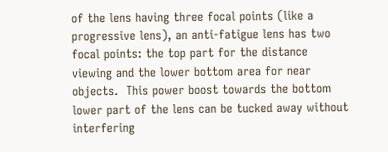of the lens having three focal points (like a progressive lens), an anti-fatigue lens has two focal points: the top part for the distance viewing and the lower bottom area for near objects.  This power boost towards the bottom lower part of the lens can be tucked away without interfering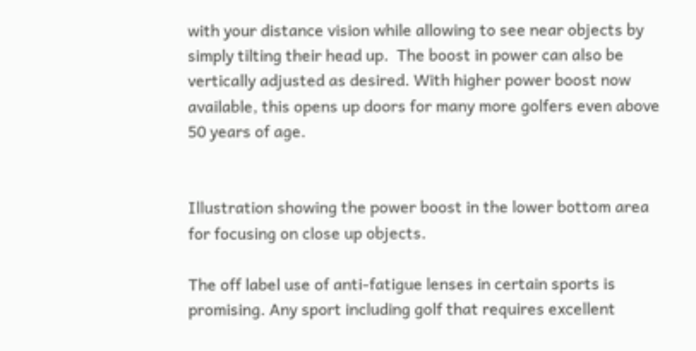with your distance vision while allowing to see near objects by simply tilting their head up.  The boost in power can also be vertically adjusted as desired. With higher power boost now available, this opens up doors for many more golfers even above 50 years of age.


Illustration showing the power boost in the lower bottom area for focusing on close up objects.

The off label use of anti-fatigue lenses in certain sports is promising. Any sport including golf that requires excellent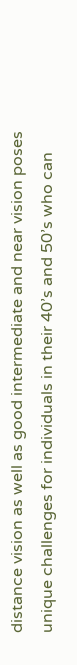distance vision as well as good intermediate and near vision poses unique challenges for individuals in their 40’s and 50’s who can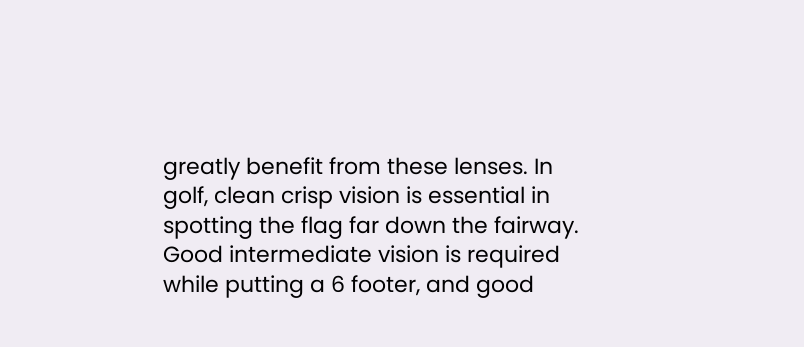greatly benefit from these lenses. In golf, clean crisp vision is essential in spotting the flag far down the fairway. Good intermediate vision is required while putting a 6 footer, and good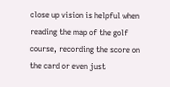close up vision is helpful when reading the map of the golf course, recording the score on the card or even just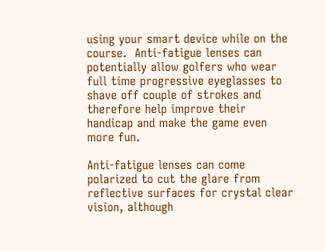using your smart device while on the course.  Anti-fatigue lenses can potentially allow golfers who wear full time progressive eyeglasses to shave off couple of strokes and therefore help improve their handicap and make the game even more fun.

Anti-fatigue lenses can come polarized to cut the glare from reflective surfaces for crystal clear vision, although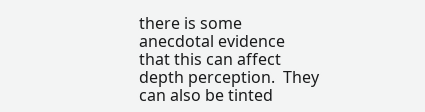there is some anecdotal evidence that this can affect depth perception.  They can also be tinted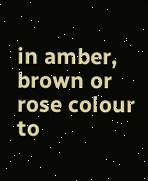in amber, brown or rose colour to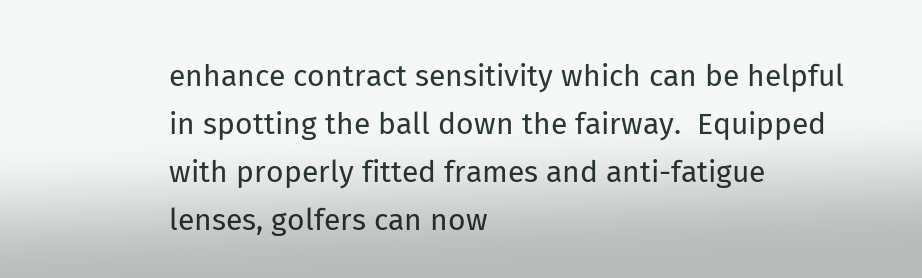enhance contract sensitivity which can be helpful in spotting the ball down the fairway.  Equipped with properly fitted frames and anti-fatigue lenses, golfers can now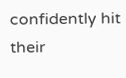confidently hit their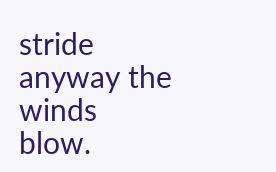stride anyway the winds blow.